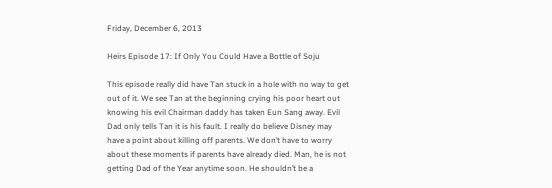Friday, December 6, 2013

Heirs Episode 17: If Only You Could Have a Bottle of Soju

This episode really did have Tan stuck in a hole with no way to get out of it. We see Tan at the beginning crying his poor heart out knowing his evil Chairman daddy has taken Eun Sang away. Evil Dad only tells Tan it is his fault. I really do believe Disney may have a point about killing off parents. We don’t have to worry about these moments if parents have already died. Man, he is not getting Dad of the Year anytime soon. He shouldn’t be a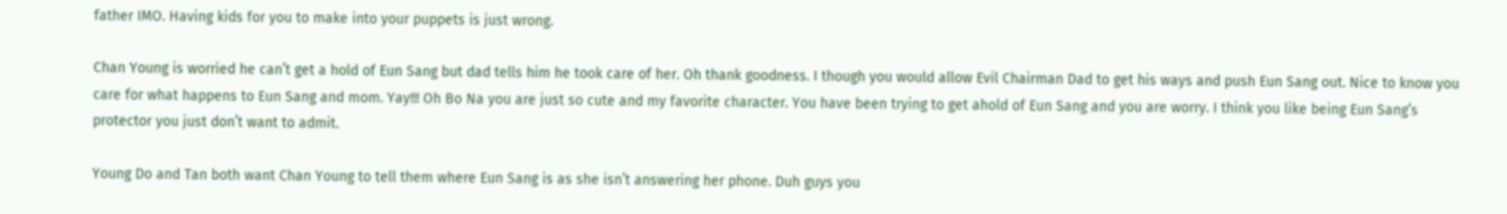father IMO. Having kids for you to make into your puppets is just wrong.

Chan Young is worried he can’t get a hold of Eun Sang but dad tells him he took care of her. Oh thank goodness. I though you would allow Evil Chairman Dad to get his ways and push Eun Sang out. Nice to know you care for what happens to Eun Sang and mom. Yay!!! Oh Bo Na you are just so cute and my favorite character. You have been trying to get ahold of Eun Sang and you are worry. I think you like being Eun Sang’s protector you just don’t want to admit.

Young Do and Tan both want Chan Young to tell them where Eun Sang is as she isn’t answering her phone. Duh guys you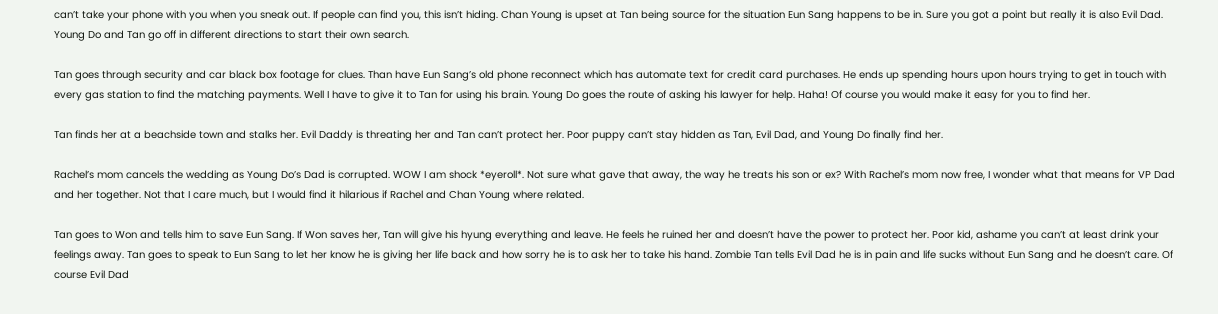can’t take your phone with you when you sneak out. If people can find you, this isn’t hiding. Chan Young is upset at Tan being source for the situation Eun Sang happens to be in. Sure you got a point but really it is also Evil Dad. Young Do and Tan go off in different directions to start their own search.

Tan goes through security and car black box footage for clues. Than have Eun Sang’s old phone reconnect which has automate text for credit card purchases. He ends up spending hours upon hours trying to get in touch with every gas station to find the matching payments. Well I have to give it to Tan for using his brain. Young Do goes the route of asking his lawyer for help. Haha! Of course you would make it easy for you to find her.

Tan finds her at a beachside town and stalks her. Evil Daddy is threating her and Tan can’t protect her. Poor puppy can’t stay hidden as Tan, Evil Dad, and Young Do finally find her.

Rachel’s mom cancels the wedding as Young Do’s Dad is corrupted. WOW I am shock *eyeroll*. Not sure what gave that away, the way he treats his son or ex? With Rachel’s mom now free, I wonder what that means for VP Dad and her together. Not that I care much, but I would find it hilarious if Rachel and Chan Young where related.

Tan goes to Won and tells him to save Eun Sang. If Won saves her, Tan will give his hyung everything and leave. He feels he ruined her and doesn’t have the power to protect her. Poor kid, ashame you can’t at least drink your feelings away. Tan goes to speak to Eun Sang to let her know he is giving her life back and how sorry he is to ask her to take his hand. Zombie Tan tells Evil Dad he is in pain and life sucks without Eun Sang and he doesn’t care. Of course Evil Dad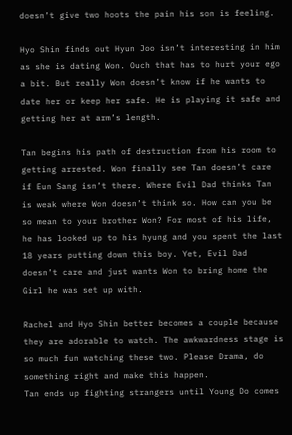doesn’t give two hoots the pain his son is feeling.

Hyo Shin finds out Hyun Joo isn’t interesting in him as she is dating Won. Ouch that has to hurt your ego a bit. But really Won doesn’t know if he wants to date her or keep her safe. He is playing it safe and getting her at arm’s length.

Tan begins his path of destruction from his room to getting arrested. Won finally see Tan doesn’t care if Eun Sang isn’t there. Where Evil Dad thinks Tan is weak where Won doesn’t think so. How can you be so mean to your brother Won? For most of his life, he has looked up to his hyung and you spent the last 18 years putting down this boy. Yet, Evil Dad doesn’t care and just wants Won to bring home the Girl he was set up with.

Rachel and Hyo Shin better becomes a couple because they are adorable to watch. The awkwardness stage is so much fun watching these two. Please Drama, do something right and make this happen.
Tan ends up fighting strangers until Young Do comes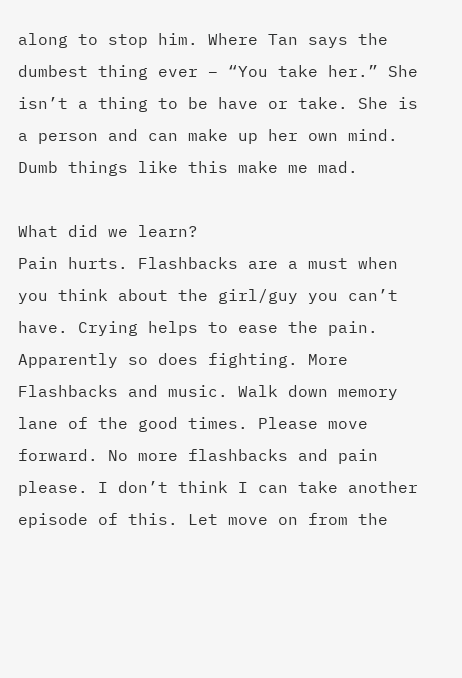along to stop him. Where Tan says the dumbest thing ever – “You take her.” She isn’t a thing to be have or take. She is a person and can make up her own mind. Dumb things like this make me mad.

What did we learn?
Pain hurts. Flashbacks are a must when you think about the girl/guy you can’t have. Crying helps to ease the pain. Apparently so does fighting. More Flashbacks and music. Walk down memory lane of the good times. Please move forward. No more flashbacks and pain please. I don’t think I can take another episode of this. Let move on from the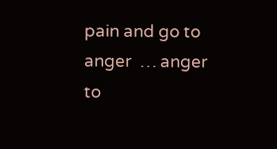pain and go to anger  … anger to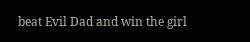beat Evil Dad and win the girl